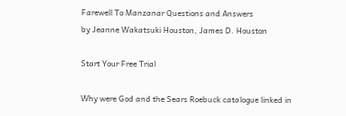Farewell To Manzanar Questions and Answers
by Jeanne Wakatsuki Houston, James D. Houston

Start Your Free Trial

Why were God and the Sears Roebuck catalogue linked in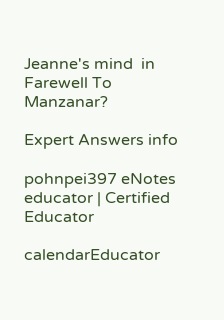Jeanne's mind  in Farewell To Manzanar?

Expert Answers info

pohnpei397 eNotes educator | Certified Educator

calendarEducator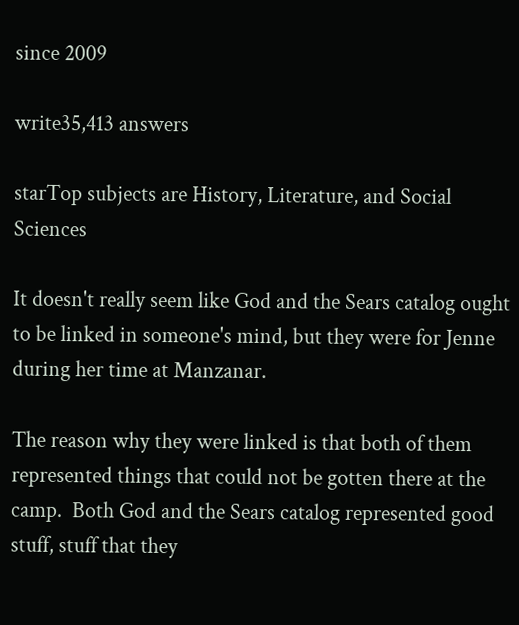since 2009

write35,413 answers

starTop subjects are History, Literature, and Social Sciences

It doesn't really seem like God and the Sears catalog ought to be linked in someone's mind, but they were for Jenne during her time at Manzanar.

The reason why they were linked is that both of them represented things that could not be gotten there at the camp.  Both God and the Sears catalog represented good stuff, stuff that they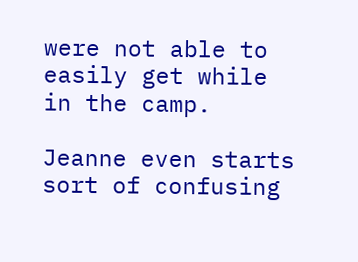were not able to easily get while in the camp.

Jeanne even starts sort of confusing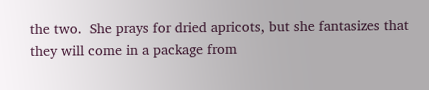the two.  She prays for dried apricots, but she fantasizes that they will come in a package from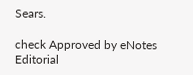Sears.

check Approved by eNotes Editorial